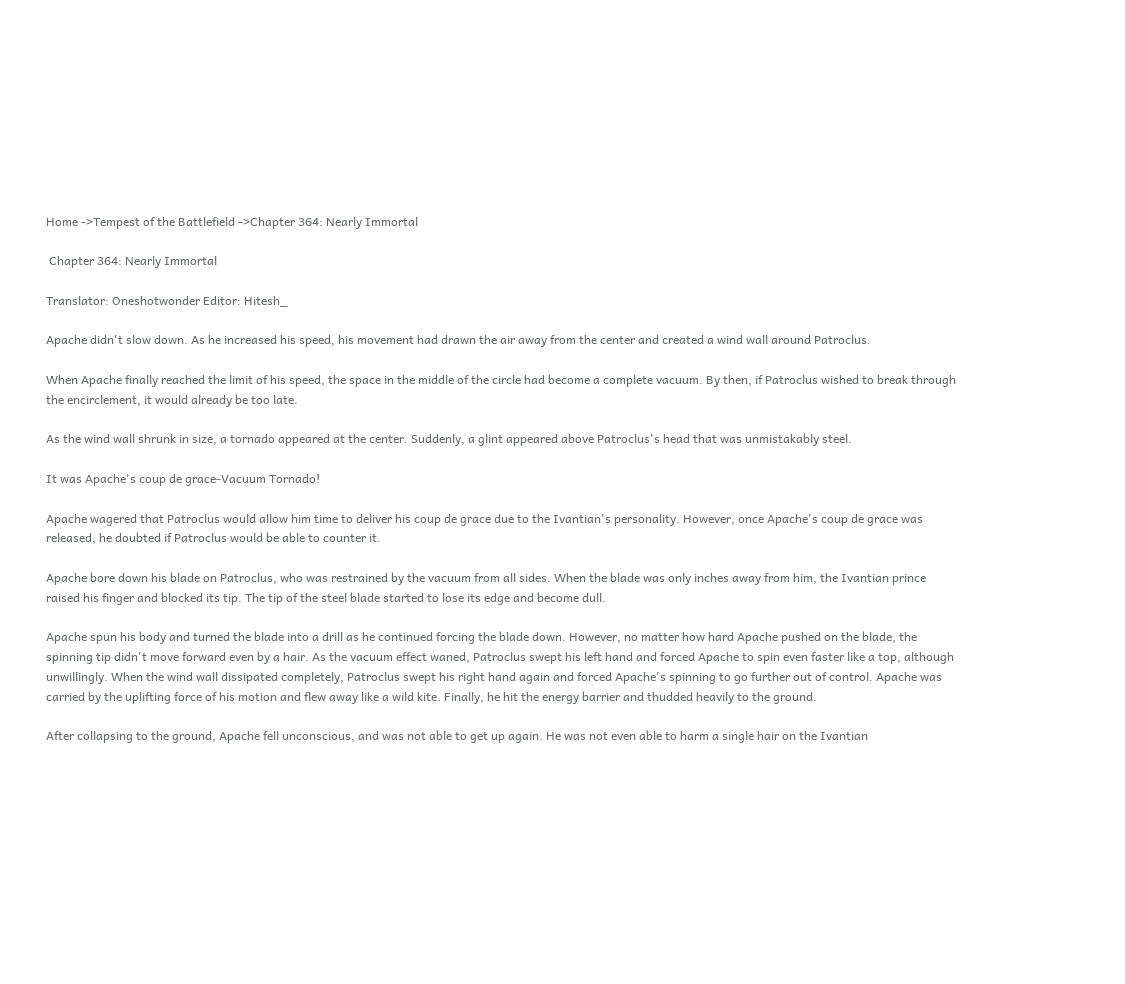Home ->Tempest of the Battlefield ->Chapter 364: Nearly Immortal

 Chapter 364: Nearly Immortal

Translator: Oneshotwonder Editor: Hitesh_

Apache didn't slow down. As he increased his speed, his movement had drawn the air away from the center and created a wind wall around Patroclus.

When Apache finally reached the limit of his speed, the space in the middle of the circle had become a complete vacuum. By then, if Patroclus wished to break through the encirclement, it would already be too late.

As the wind wall shrunk in size, a tornado appeared at the center. Suddenly, a glint appeared above Patroclus's head that was unmistakably steel.

It was Apache's coup de grace-Vacuum Tornado!

Apache wagered that Patroclus would allow him time to deliver his coup de grace due to the Ivantian's personality. However, once Apache's coup de grace was released, he doubted if Patroclus would be able to counter it.

Apache bore down his blade on Patroclus, who was restrained by the vacuum from all sides. When the blade was only inches away from him, the Ivantian prince raised his finger and blocked its tip. The tip of the steel blade started to lose its edge and become dull.

Apache spun his body and turned the blade into a drill as he continued forcing the blade down. However, no matter how hard Apache pushed on the blade, the spinning tip didn't move forward even by a hair. As the vacuum effect waned, Patroclus swept his left hand and forced Apache to spin even faster like a top, although unwillingly. When the wind wall dissipated completely, Patroclus swept his right hand again and forced Apache's spinning to go further out of control. Apache was carried by the uplifting force of his motion and flew away like a wild kite. Finally, he hit the energy barrier and thudded heavily to the ground.

After collapsing to the ground, Apache fell unconscious, and was not able to get up again. He was not even able to harm a single hair on the Ivantian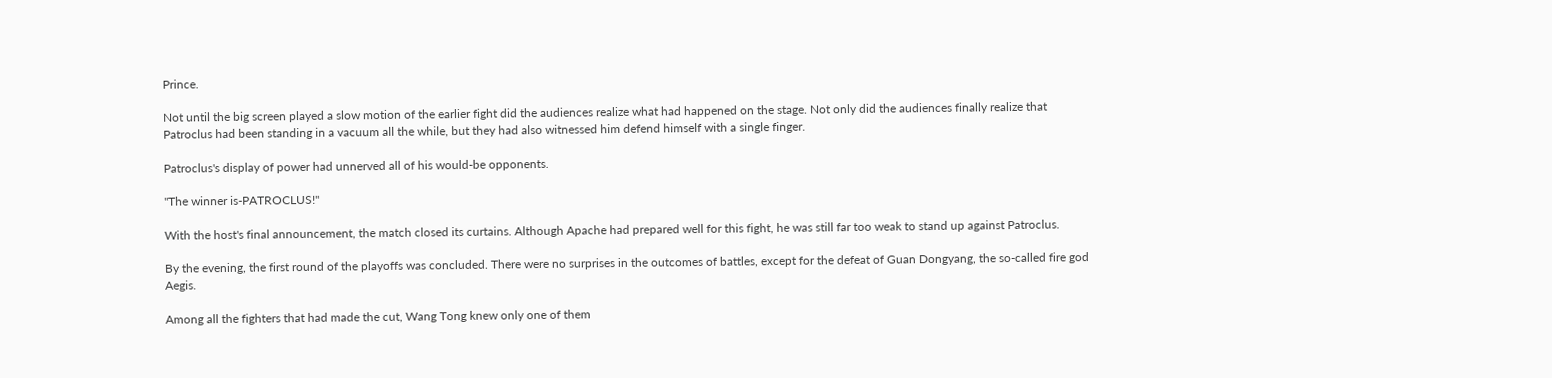Prince.

Not until the big screen played a slow motion of the earlier fight did the audiences realize what had happened on the stage. Not only did the audiences finally realize that Patroclus had been standing in a vacuum all the while, but they had also witnessed him defend himself with a single finger.

Patroclus's display of power had unnerved all of his would-be opponents.

"The winner is-PATROCLUS!"

With the host's final announcement, the match closed its curtains. Although Apache had prepared well for this fight, he was still far too weak to stand up against Patroclus.

By the evening, the first round of the playoffs was concluded. There were no surprises in the outcomes of battles, except for the defeat of Guan Dongyang, the so-called fire god Aegis.

Among all the fighters that had made the cut, Wang Tong knew only one of them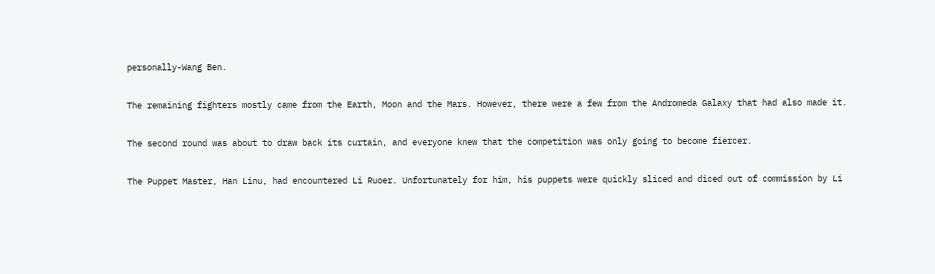personally-Wang Ben.

The remaining fighters mostly came from the Earth, Moon and the Mars. However, there were a few from the Andromeda Galaxy that had also made it.

The second round was about to draw back its curtain, and everyone knew that the competition was only going to become fiercer.

The Puppet Master, Han Linu, had encountered Li Ruoer. Unfortunately for him, his puppets were quickly sliced and diced out of commission by Li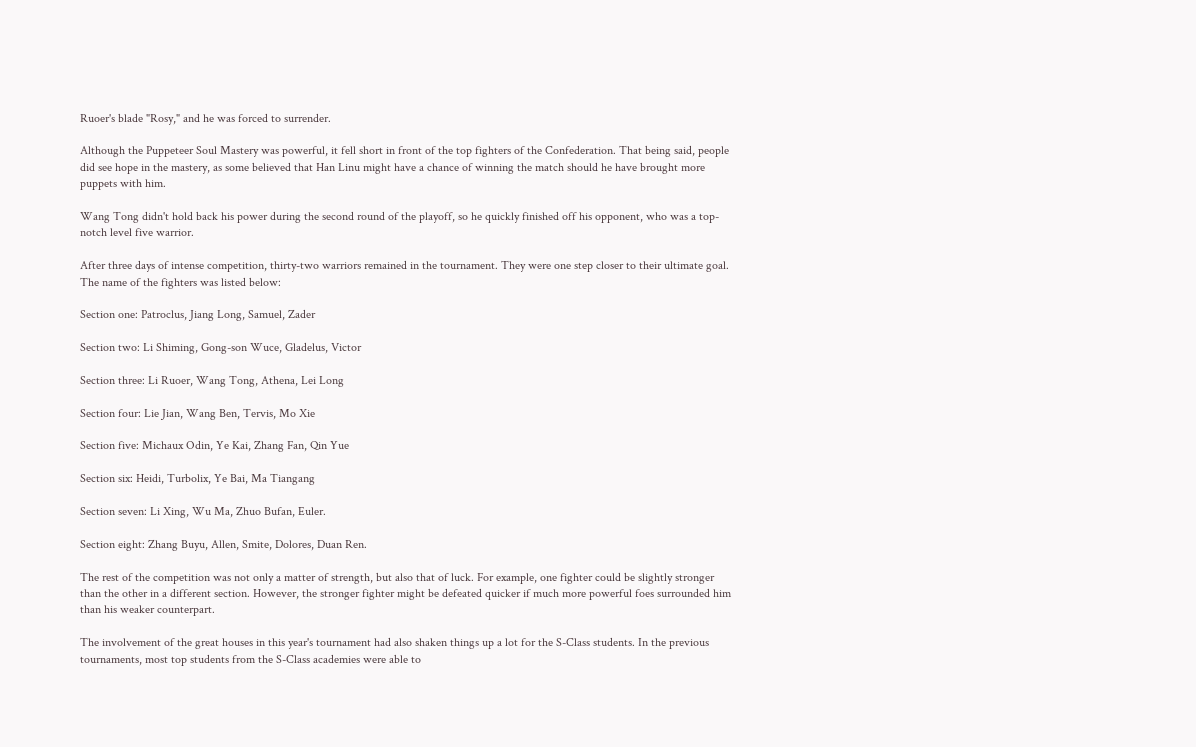Ruoer's blade "Rosy," and he was forced to surrender.

Although the Puppeteer Soul Mastery was powerful, it fell short in front of the top fighters of the Confederation. That being said, people did see hope in the mastery, as some believed that Han Linu might have a chance of winning the match should he have brought more puppets with him.

Wang Tong didn't hold back his power during the second round of the playoff, so he quickly finished off his opponent, who was a top-notch level five warrior.

After three days of intense competition, thirty-two warriors remained in the tournament. They were one step closer to their ultimate goal. The name of the fighters was listed below:

Section one: Patroclus, Jiang Long, Samuel, Zader

Section two: Li Shiming, Gong-son Wuce, Gladelus, Victor

Section three: Li Ruoer, Wang Tong, Athena, Lei Long

Section four: Lie Jian, Wang Ben, Tervis, Mo Xie

Section five: Michaux Odin, Ye Kai, Zhang Fan, Qin Yue

Section six: Heidi, Turbolix, Ye Bai, Ma Tiangang

Section seven: Li Xing, Wu Ma, Zhuo Bufan, Euler.

Section eight: Zhang Buyu, Allen, Smite, Dolores, Duan Ren.

The rest of the competition was not only a matter of strength, but also that of luck. For example, one fighter could be slightly stronger than the other in a different section. However, the stronger fighter might be defeated quicker if much more powerful foes surrounded him than his weaker counterpart.

The involvement of the great houses in this year's tournament had also shaken things up a lot for the S-Class students. In the previous tournaments, most top students from the S-Class academies were able to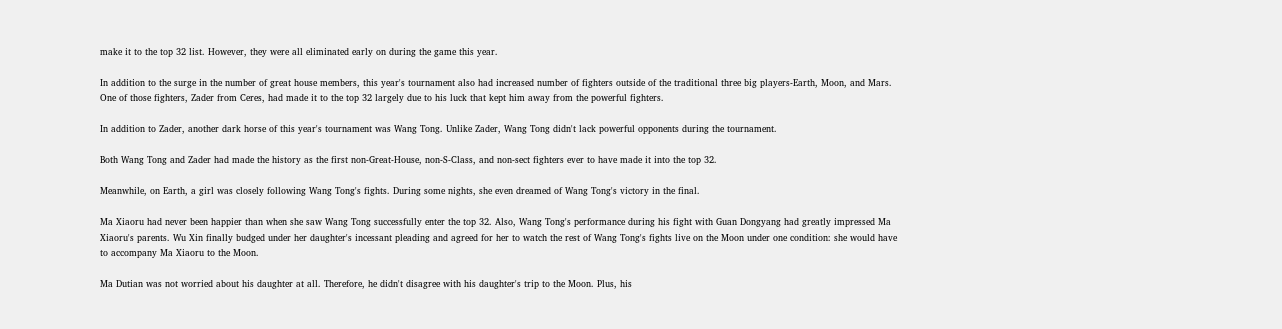make it to the top 32 list. However, they were all eliminated early on during the game this year.

In addition to the surge in the number of great house members, this year's tournament also had increased number of fighters outside of the traditional three big players-Earth, Moon, and Mars. One of those fighters, Zader from Ceres, had made it to the top 32 largely due to his luck that kept him away from the powerful fighters.

In addition to Zader, another dark horse of this year's tournament was Wang Tong. Unlike Zader, Wang Tong didn't lack powerful opponents during the tournament.

Both Wang Tong and Zader had made the history as the first non-Great-House, non-S-Class, and non-sect fighters ever to have made it into the top 32.

Meanwhile, on Earth, a girl was closely following Wang Tong's fights. During some nights, she even dreamed of Wang Tong's victory in the final.

Ma Xiaoru had never been happier than when she saw Wang Tong successfully enter the top 32. Also, Wang Tong's performance during his fight with Guan Dongyang had greatly impressed Ma Xiaoru's parents. Wu Xin finally budged under her daughter's incessant pleading and agreed for her to watch the rest of Wang Tong's fights live on the Moon under one condition: she would have to accompany Ma Xiaoru to the Moon.

Ma Dutian was not worried about his daughter at all. Therefore, he didn't disagree with his daughter's trip to the Moon. Plus, his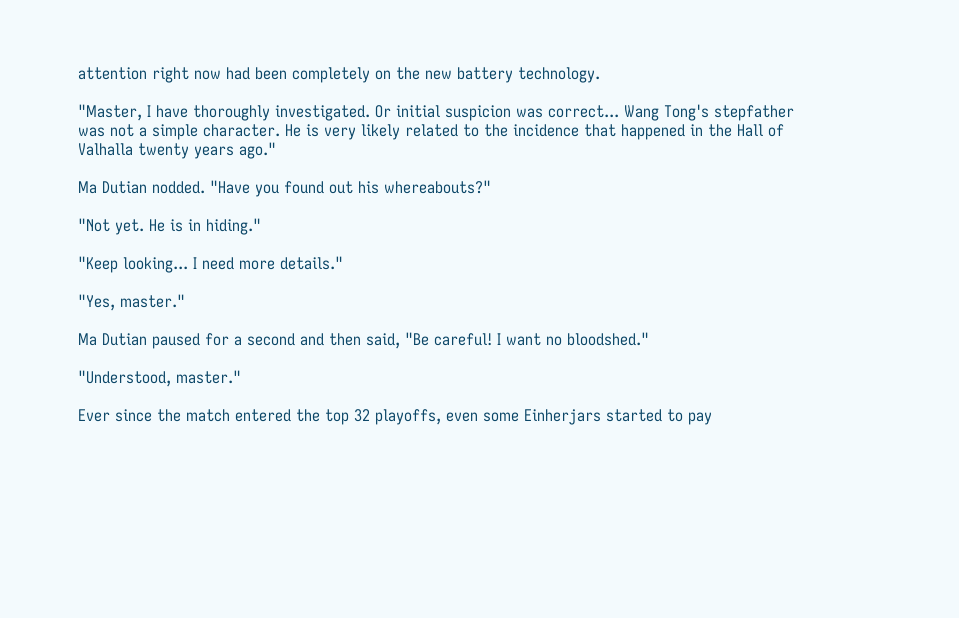attention right now had been completely on the new battery technology.

"Master, I have thoroughly investigated. Or initial suspicion was correct... Wang Tong's stepfather was not a simple character. He is very likely related to the incidence that happened in the Hall of Valhalla twenty years ago."

Ma Dutian nodded. "Have you found out his whereabouts?"

"Not yet. He is in hiding."

"Keep looking... I need more details."

"Yes, master."

Ma Dutian paused for a second and then said, "Be careful! I want no bloodshed."

"Understood, master."

Ever since the match entered the top 32 playoffs, even some Einherjars started to pay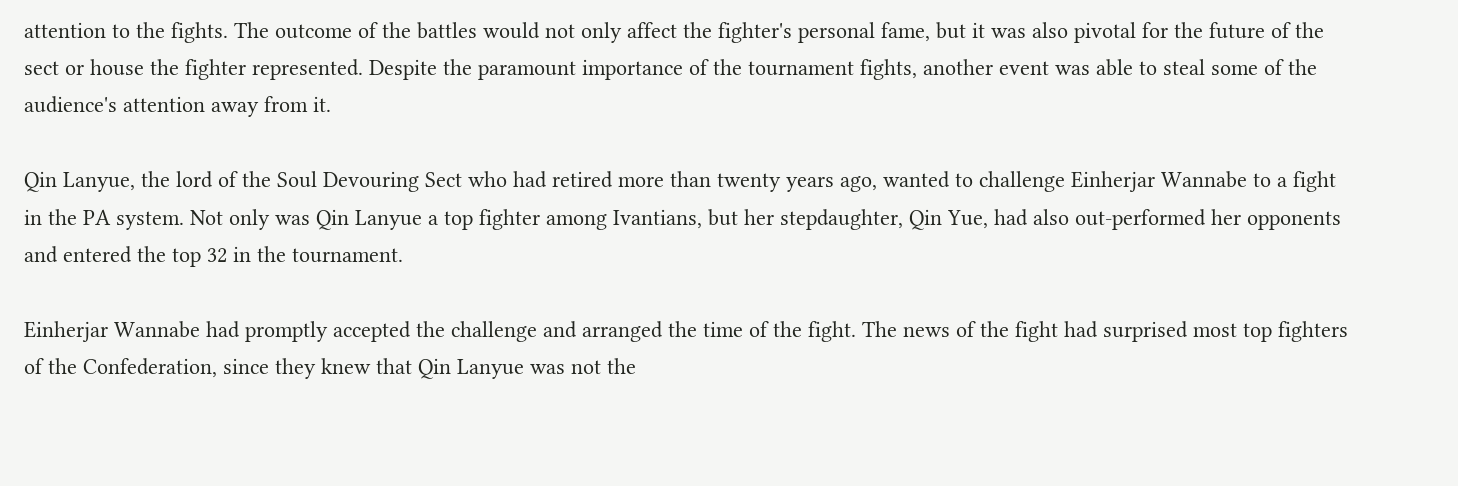attention to the fights. The outcome of the battles would not only affect the fighter's personal fame, but it was also pivotal for the future of the sect or house the fighter represented. Despite the paramount importance of the tournament fights, another event was able to steal some of the audience's attention away from it.

Qin Lanyue, the lord of the Soul Devouring Sect who had retired more than twenty years ago, wanted to challenge Einherjar Wannabe to a fight in the PA system. Not only was Qin Lanyue a top fighter among Ivantians, but her stepdaughter, Qin Yue, had also out-performed her opponents and entered the top 32 in the tournament.

Einherjar Wannabe had promptly accepted the challenge and arranged the time of the fight. The news of the fight had surprised most top fighters of the Confederation, since they knew that Qin Lanyue was not the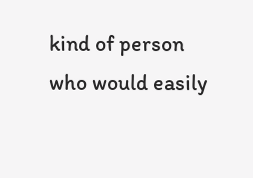kind of person who would easily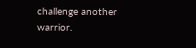challenge another warrior.